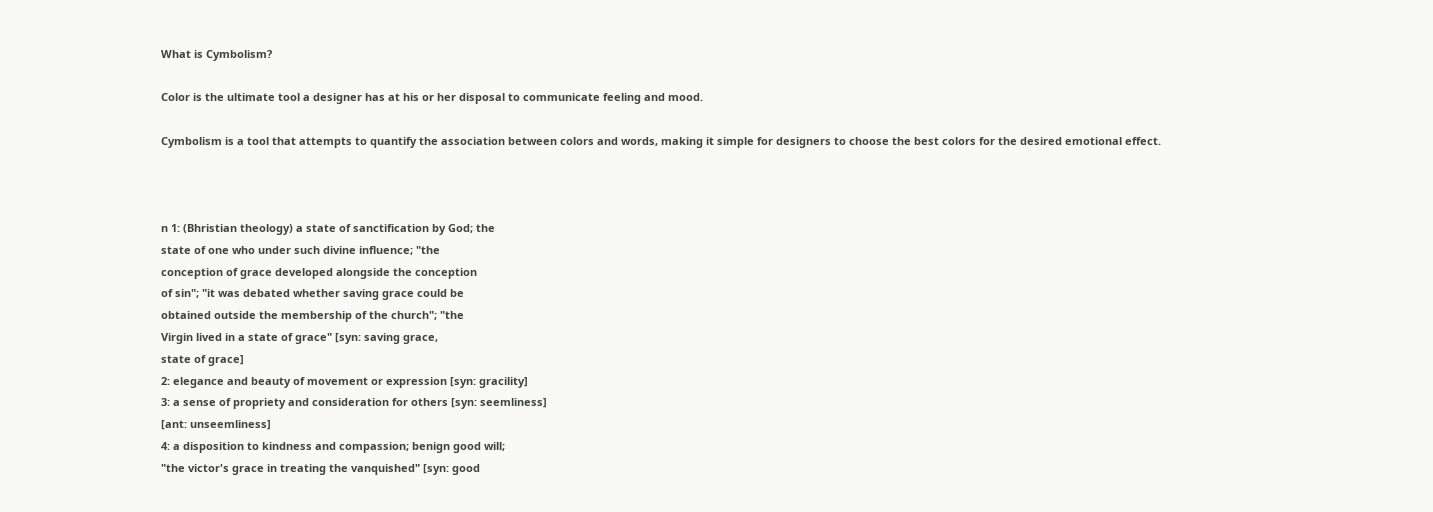What is Cymbolism?

Color is the ultimate tool a designer has at his or her disposal to communicate feeling and mood.

Cymbolism is a tool that attempts to quantify the association between colors and words, making it simple for designers to choose the best colors for the desired emotional effect.



n 1: (Bhristian theology) a state of sanctification by God; the
state of one who under such divine influence; "the
conception of grace developed alongside the conception
of sin"; "it was debated whether saving grace could be
obtained outside the membership of the church"; "the
Virgin lived in a state of grace" [syn: saving grace,
state of grace]
2: elegance and beauty of movement or expression [syn: gracility]
3: a sense of propriety and consideration for others [syn: seemliness]
[ant: unseemliness]
4: a disposition to kindness and compassion; benign good will;
"the victor's grace in treating the vanquished" [syn: good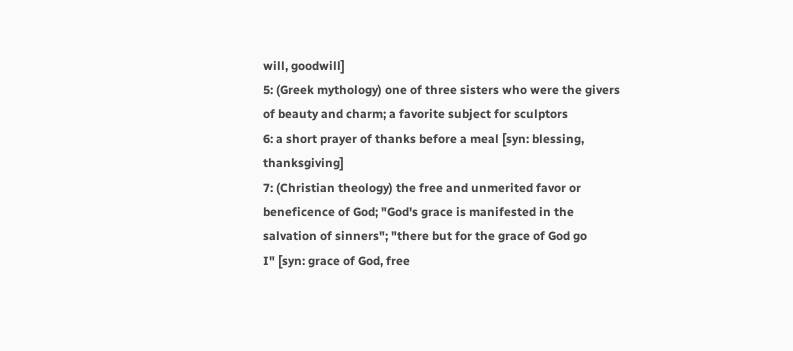will, goodwill]
5: (Greek mythology) one of three sisters who were the givers
of beauty and charm; a favorite subject for sculptors
6: a short prayer of thanks before a meal [syn: blessing, thanksgiving]
7: (Christian theology) the free and unmerited favor or
beneficence of God; "God's grace is manifested in the
salvation of sinners"; "there but for the grace of God go
I" [syn: grace of God, free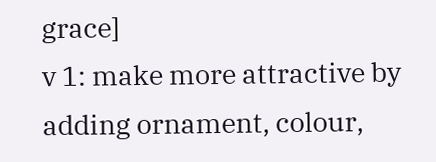grace]
v 1: make more attractive by adding ornament, colour,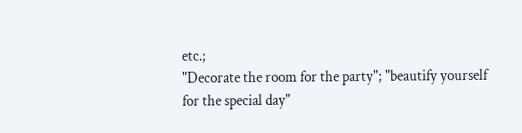etc.;
"Decorate the room for the party"; "beautify yourself
for the special day"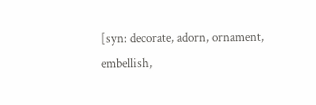[syn: decorate, adorn, ornament,
embellish,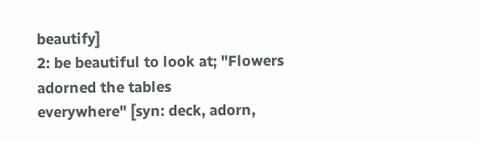beautify]
2: be beautiful to look at; "Flowers adorned the tables
everywhere" [syn: deck, adorn,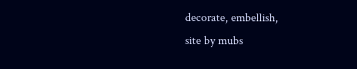decorate, embellish,
site by mubs